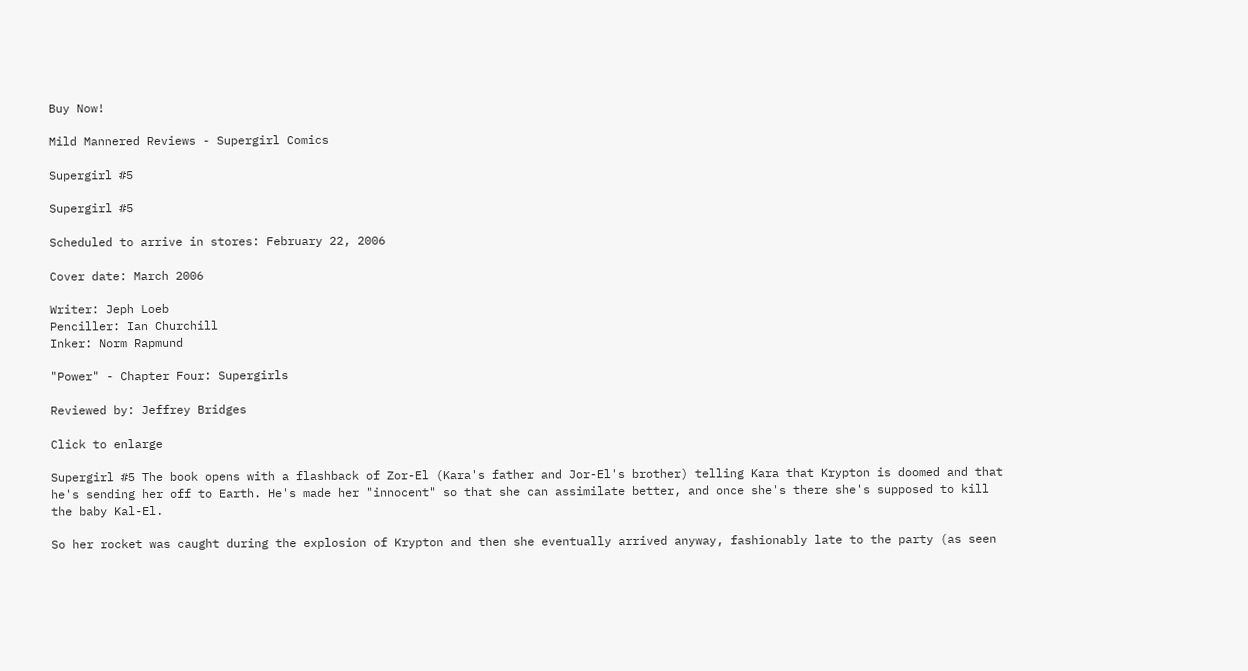Buy Now!

Mild Mannered Reviews - Supergirl Comics

Supergirl #5

Supergirl #5

Scheduled to arrive in stores: February 22, 2006

Cover date: March 2006

Writer: Jeph Loeb
Penciller: Ian Churchill
Inker: Norm Rapmund

"Power" - Chapter Four: Supergirls

Reviewed by: Jeffrey Bridges

Click to enlarge

Supergirl #5 The book opens with a flashback of Zor-El (Kara's father and Jor-El's brother) telling Kara that Krypton is doomed and that he's sending her off to Earth. He's made her "innocent" so that she can assimilate better, and once she's there she's supposed to kill the baby Kal-El.

So her rocket was caught during the explosion of Krypton and then she eventually arrived anyway, fashionably late to the party (as seen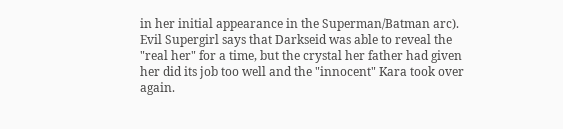in her initial appearance in the Superman/Batman arc). Evil Supergirl says that Darkseid was able to reveal the "real her" for a time, but the crystal her father had given her did its job too well and the "innocent" Kara took over again.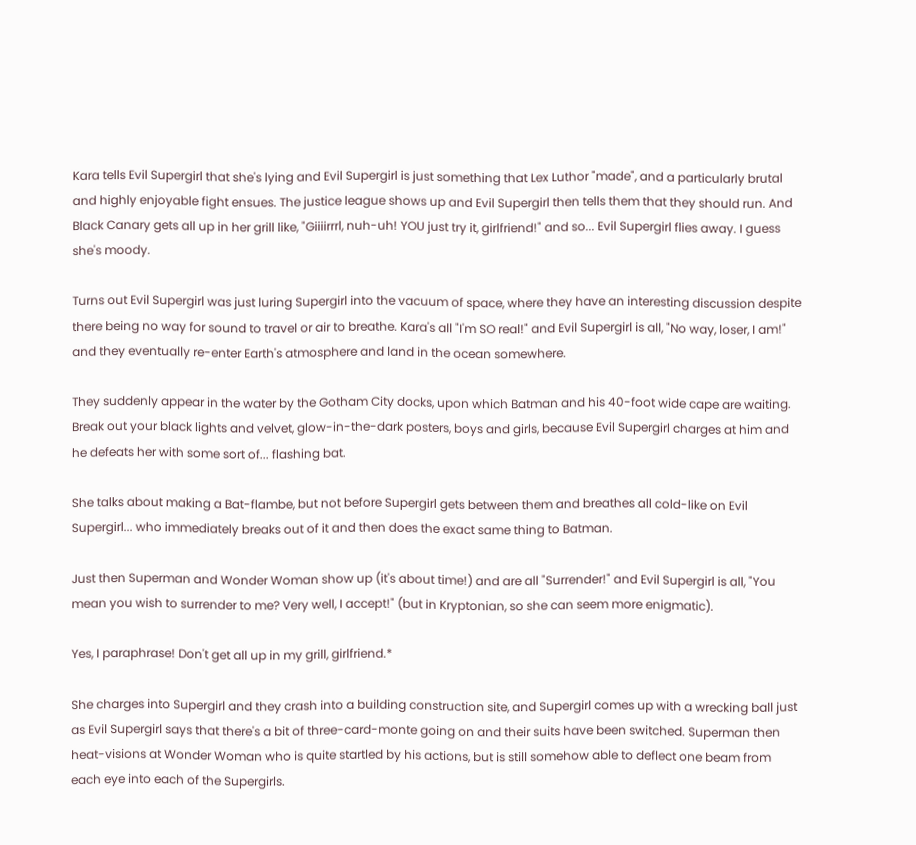Kara tells Evil Supergirl that she's lying and Evil Supergirl is just something that Lex Luthor "made", and a particularly brutal and highly enjoyable fight ensues. The justice league shows up and Evil Supergirl then tells them that they should run. And Black Canary gets all up in her grill like, "Giiiirrrl, nuh-uh! YOU just try it, girlfriend!" and so... Evil Supergirl flies away. I guess she's moody.

Turns out Evil Supergirl was just luring Supergirl into the vacuum of space, where they have an interesting discussion despite there being no way for sound to travel or air to breathe. Kara's all "I'm SO real!" and Evil Supergirl is all, "No way, loser, I am!" and they eventually re-enter Earth's atmosphere and land in the ocean somewhere.

They suddenly appear in the water by the Gotham City docks, upon which Batman and his 40-foot wide cape are waiting. Break out your black lights and velvet, glow-in-the-dark posters, boys and girls, because Evil Supergirl charges at him and he defeats her with some sort of... flashing bat.

She talks about making a Bat-flambe, but not before Supergirl gets between them and breathes all cold-like on Evil Supergirl... who immediately breaks out of it and then does the exact same thing to Batman.

Just then Superman and Wonder Woman show up (it's about time!) and are all "Surrender!" and Evil Supergirl is all, "You mean you wish to surrender to me? Very well, I accept!" (but in Kryptonian, so she can seem more enigmatic).

Yes, I paraphrase! Don't get all up in my grill, girlfriend.*

She charges into Supergirl and they crash into a building construction site, and Supergirl comes up with a wrecking ball just as Evil Supergirl says that there's a bit of three-card-monte going on and their suits have been switched. Superman then heat-visions at Wonder Woman who is quite startled by his actions, but is still somehow able to deflect one beam from each eye into each of the Supergirls.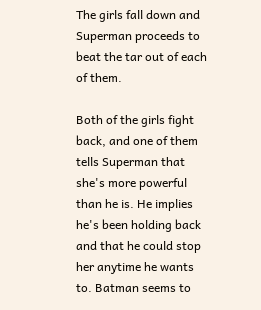The girls fall down and Superman proceeds to beat the tar out of each of them.

Both of the girls fight back, and one of them tells Superman that she's more powerful than he is. He implies he's been holding back and that he could stop her anytime he wants to. Batman seems to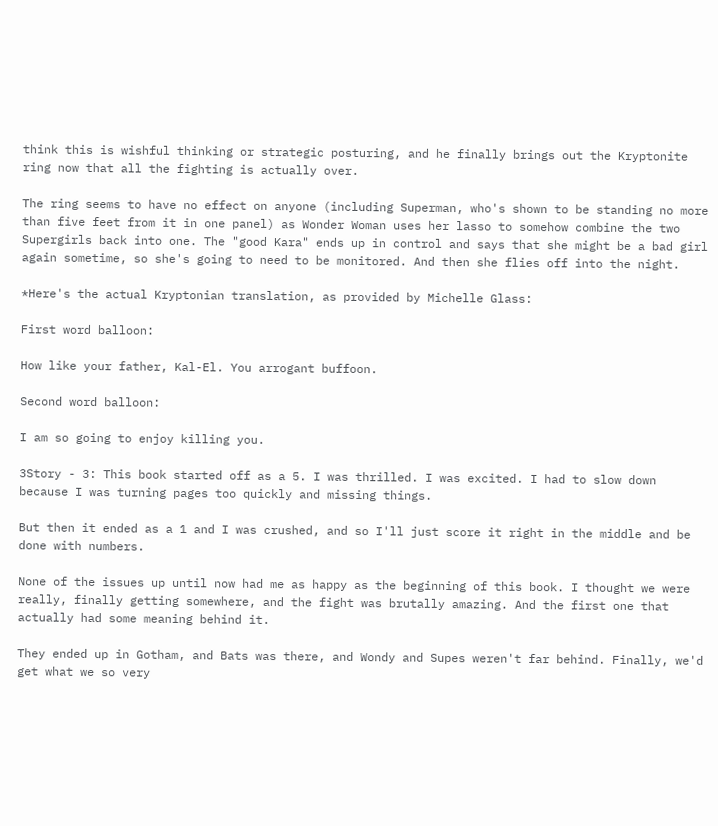think this is wishful thinking or strategic posturing, and he finally brings out the Kryptonite ring now that all the fighting is actually over.

The ring seems to have no effect on anyone (including Superman, who's shown to be standing no more than five feet from it in one panel) as Wonder Woman uses her lasso to somehow combine the two Supergirls back into one. The "good Kara" ends up in control and says that she might be a bad girl again sometime, so she's going to need to be monitored. And then she flies off into the night.

*Here's the actual Kryptonian translation, as provided by Michelle Glass:

First word balloon:

How like your father, Kal-El. You arrogant buffoon.

Second word balloon:

I am so going to enjoy killing you.

3Story - 3: This book started off as a 5. I was thrilled. I was excited. I had to slow down because I was turning pages too quickly and missing things.

But then it ended as a 1 and I was crushed, and so I'll just score it right in the middle and be done with numbers.

None of the issues up until now had me as happy as the beginning of this book. I thought we were really, finally getting somewhere, and the fight was brutally amazing. And the first one that actually had some meaning behind it.

They ended up in Gotham, and Bats was there, and Wondy and Supes weren't far behind. Finally, we'd get what we so very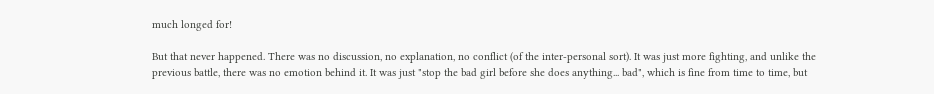much longed for!

But that never happened. There was no discussion, no explanation, no conflict (of the inter-personal sort). It was just more fighting, and unlike the previous battle, there was no emotion behind it. It was just "stop the bad girl before she does anything... bad", which is fine from time to time, but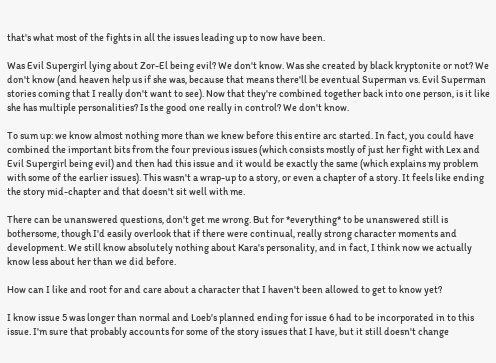that's what most of the fights in all the issues leading up to now have been.

Was Evil Supergirl lying about Zor-El being evil? We don't know. Was she created by black kryptonite or not? We don't know (and heaven help us if she was, because that means there'll be eventual Superman vs. Evil Superman stories coming that I really don't want to see). Now that they're combined together back into one person, is it like she has multiple personalities? Is the good one really in control? We don't know.

To sum up: we know almost nothing more than we knew before this entire arc started. In fact, you could have combined the important bits from the four previous issues (which consists mostly of just her fight with Lex and Evil Supergirl being evil) and then had this issue and it would be exactly the same (which explains my problem with some of the earlier issues). This wasn't a wrap-up to a story, or even a chapter of a story. It feels like ending the story mid-chapter and that doesn't sit well with me.

There can be unanswered questions, don't get me wrong. But for *everything* to be unanswered still is bothersome, though I'd easily overlook that if there were continual, really strong character moments and development. We still know absolutely nothing about Kara's personality, and in fact, I think now we actually know less about her than we did before.

How can I like and root for and care about a character that I haven't been allowed to get to know yet?

I know issue 5 was longer than normal and Loeb's planned ending for issue 6 had to be incorporated in to this issue. I'm sure that probably accounts for some of the story issues that I have, but it still doesn't change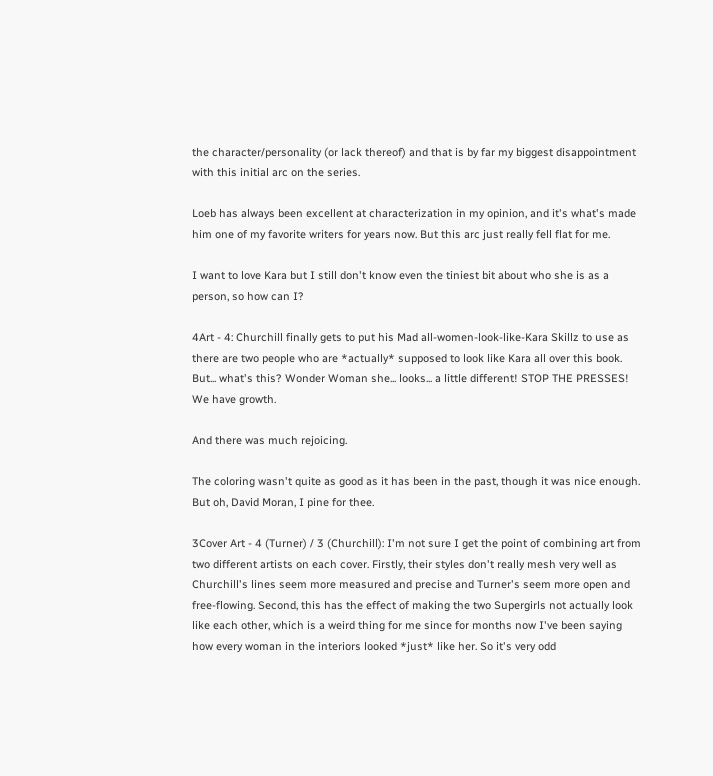the character/personality (or lack thereof) and that is by far my biggest disappointment with this initial arc on the series.

Loeb has always been excellent at characterization in my opinion, and it's what's made him one of my favorite writers for years now. But this arc just really fell flat for me.

I want to love Kara but I still don't know even the tiniest bit about who she is as a person, so how can I?

4Art - 4: Churchill finally gets to put his Mad all-women-look-like-Kara Skillz to use as there are two people who are *actually* supposed to look like Kara all over this book. But... what's this? Wonder Woman she... looks... a little different! STOP THE PRESSES! We have growth.

And there was much rejoicing.

The coloring wasn't quite as good as it has been in the past, though it was nice enough. But oh, David Moran, I pine for thee.

3Cover Art - 4 (Turner) / 3 (Churchill): I'm not sure I get the point of combining art from two different artists on each cover. Firstly, their styles don't really mesh very well as Churchill's lines seem more measured and precise and Turner's seem more open and free-flowing. Second, this has the effect of making the two Supergirls not actually look like each other, which is a weird thing for me since for months now I've been saying how every woman in the interiors looked *just* like her. So it's very odd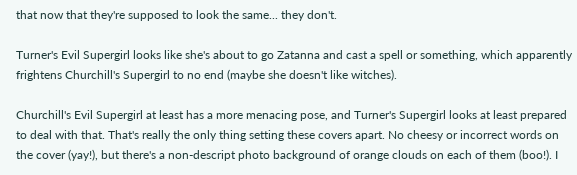that now that they're supposed to look the same... they don't.

Turner's Evil Supergirl looks like she's about to go Zatanna and cast a spell or something, which apparently frightens Churchill's Supergirl to no end (maybe she doesn't like witches).

Churchill's Evil Supergirl at least has a more menacing pose, and Turner's Supergirl looks at least prepared to deal with that. That's really the only thing setting these covers apart. No cheesy or incorrect words on the cover (yay!), but there's a non-descript photo background of orange clouds on each of them (boo!). I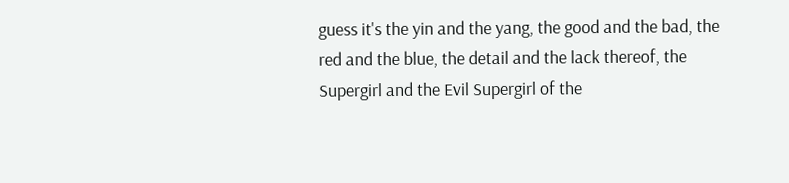guess it's the yin and the yang, the good and the bad, the red and the blue, the detail and the lack thereof, the Supergirl and the Evil Supergirl of the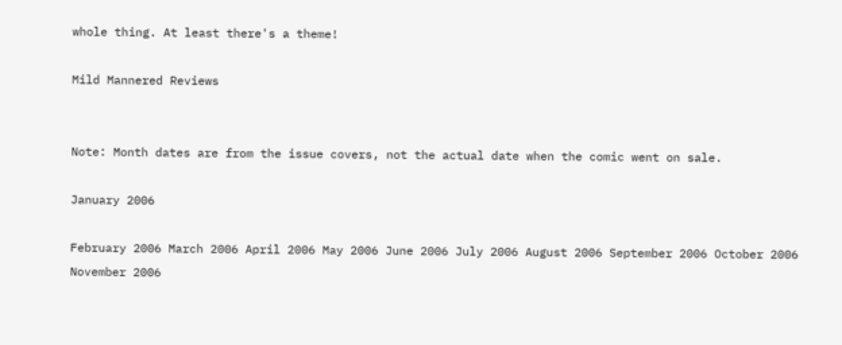whole thing. At least there's a theme!

Mild Mannered Reviews


Note: Month dates are from the issue covers, not the actual date when the comic went on sale.

January 2006

February 2006 March 2006 April 2006 May 2006 June 2006 July 2006 August 2006 September 2006 October 2006 November 2006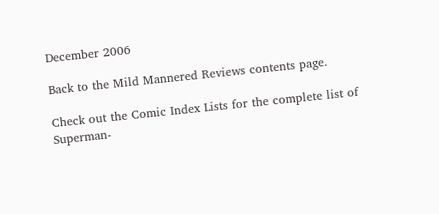December 2006

Back to the Mild Mannered Reviews contents page.

Check out the Comic Index Lists for the complete list of Superman-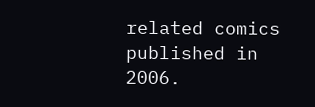related comics published in 2006.